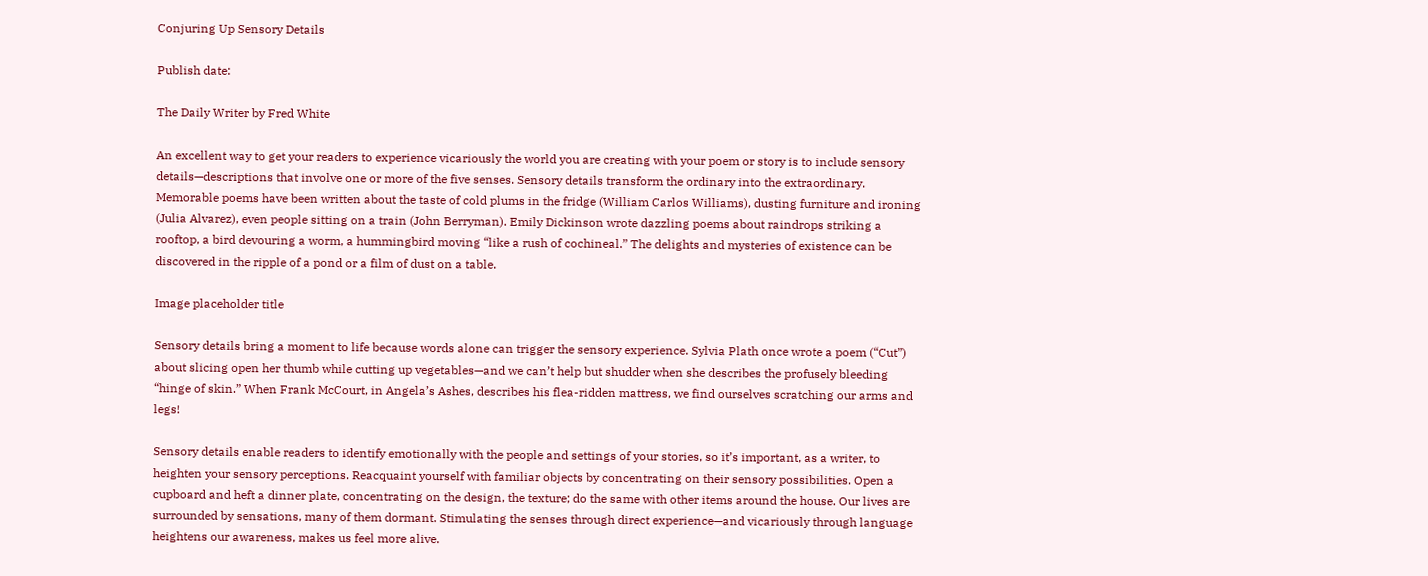Conjuring Up Sensory Details

Publish date:

The Daily Writer by Fred White

An excellent way to get your readers to experience vicariously the world you are creating with your poem or story is to include sensory details—descriptions that involve one or more of the five senses. Sensory details transform the ordinary into the extraordinary. Memorable poems have been written about the taste of cold plums in the fridge (William Carlos Williams), dusting furniture and ironing (Julia Alvarez), even people sitting on a train (John Berryman). Emily Dickinson wrote dazzling poems about raindrops striking a rooftop, a bird devouring a worm, a hummingbird moving “like a rush of cochineal.” The delights and mysteries of existence can be discovered in the ripple of a pond or a film of dust on a table.

Image placeholder title

Sensory details bring a moment to life because words alone can trigger the sensory experience. Sylvia Plath once wrote a poem (“Cut”) about slicing open her thumb while cutting up vegetables—and we can’t help but shudder when she describes the profusely bleeding “hinge of skin.” When Frank McCourt, in Angela’s Ashes, describes his flea-ridden mattress, we find ourselves scratching our arms and legs!

Sensory details enable readers to identify emotionally with the people and settings of your stories, so it’s important, as a writer, to heighten your sensory perceptions. Reacquaint yourself with familiar objects by concentrating on their sensory possibilities. Open a cupboard and heft a dinner plate, concentrating on the design, the texture; do the same with other items around the house. Our lives are surrounded by sensations, many of them dormant. Stimulating the senses through direct experience—and vicariously through language heightens our awareness, makes us feel more alive.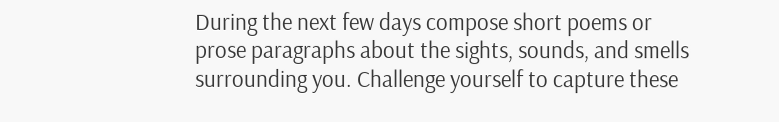During the next few days compose short poems or prose paragraphs about the sights, sounds, and smells surrounding you. Challenge yourself to capture these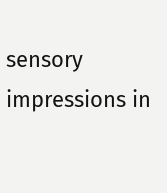sensory impressions in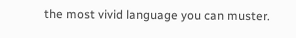the most vivid language you can muster.